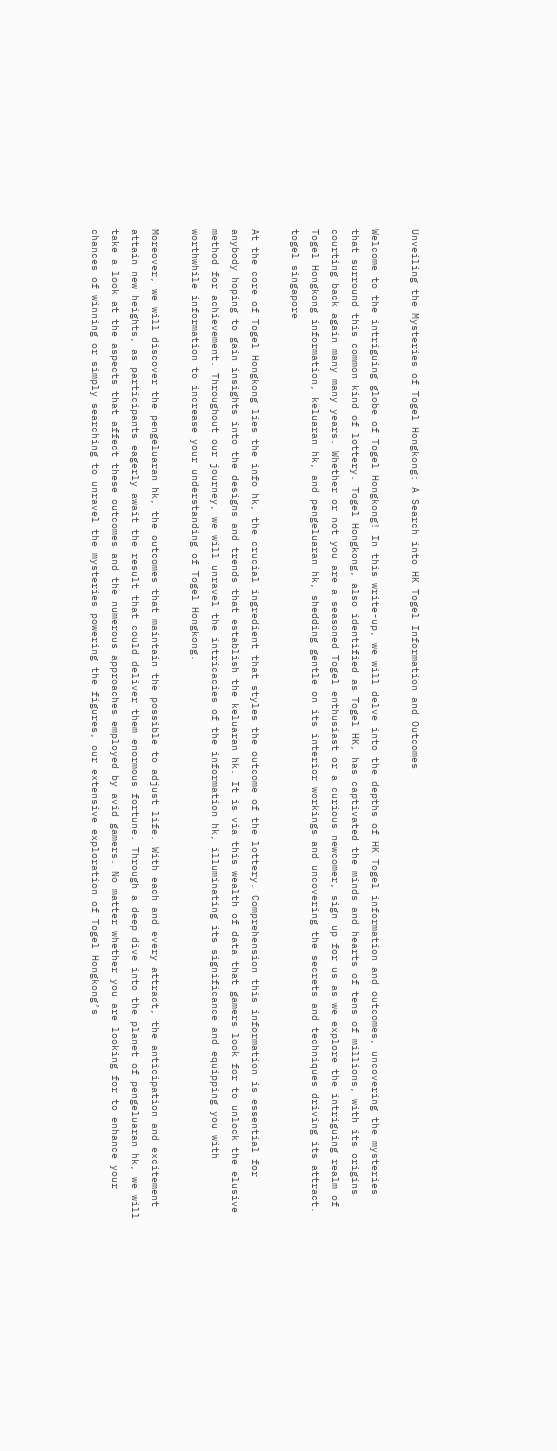Unveiling the Mysteries of Togel Hongkong: A Search into HK Togel Information and Outcomes

Welcome to the intriguing globe of Togel Hongkong! In this write-up, we will delve into the depths of HK Togel information and outcomes, uncovering the mysteries that surround this common kind of lottery. Togel Hongkong, also identified as Togel HK, has captivated the minds and hearts of tens of millions, with its origins courting back again many many years. Whether or not you are a seasoned Togel enthusiast or a curious newcomer, sign up for us as we explore the intriguing realm of Togel Hongkong information, keluaran hk, and pengeluaran hk, shedding gentle on its interior workings and uncovering the secrets and techniques driving its attract. togel singapore

At the core of Togel Hongkong lies the info hk, the crucial ingredient that styles the outcome of the lottery. Comprehension this information is essential for anybody hoping to gain insights into the designs and trends that establish the keluaran hk. It is via this wealth of data that gamers look for to unlock the elusive method for achievement. Throughout our journey, we will unravel the intricacies of the information hk, illuminating its significance and equipping you with worthwhile information to increase your understanding of Togel Hongkong.

Moreover, we will discover the pengeluaran hk, the outcomes that maintain the possible to adjust life. With each and every attract, the anticipation and excitement attain new heights, as participants eagerly await the result that could deliver them enormous fortune. Through a deep dive into the planet of pengeluaran hk, we will take a look at the aspects that affect these outcomes and the numerous approaches employed by avid gamers. No matter whether you are looking for to enhance your chances of winning or simply searching to unravel the mysteries powering the figures, our extensive exploration of Togel Hongkong’s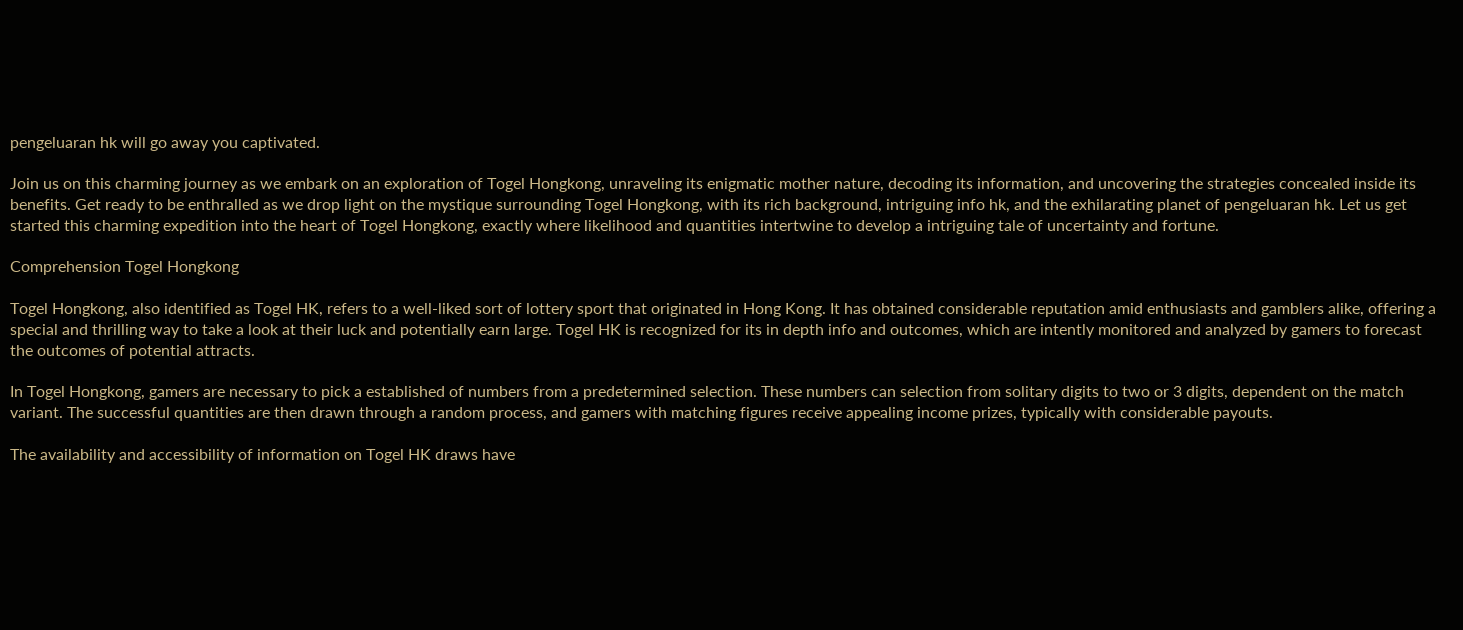pengeluaran hk will go away you captivated.

Join us on this charming journey as we embark on an exploration of Togel Hongkong, unraveling its enigmatic mother nature, decoding its information, and uncovering the strategies concealed inside its benefits. Get ready to be enthralled as we drop light on the mystique surrounding Togel Hongkong, with its rich background, intriguing info hk, and the exhilarating planet of pengeluaran hk. Let us get started this charming expedition into the heart of Togel Hongkong, exactly where likelihood and quantities intertwine to develop a intriguing tale of uncertainty and fortune.

Comprehension Togel Hongkong

Togel Hongkong, also identified as Togel HK, refers to a well-liked sort of lottery sport that originated in Hong Kong. It has obtained considerable reputation amid enthusiasts and gamblers alike, offering a special and thrilling way to take a look at their luck and potentially earn large. Togel HK is recognized for its in depth info and outcomes, which are intently monitored and analyzed by gamers to forecast the outcomes of potential attracts.

In Togel Hongkong, gamers are necessary to pick a established of numbers from a predetermined selection. These numbers can selection from solitary digits to two or 3 digits, dependent on the match variant. The successful quantities are then drawn through a random process, and gamers with matching figures receive appealing income prizes, typically with considerable payouts.

The availability and accessibility of information on Togel HK draws have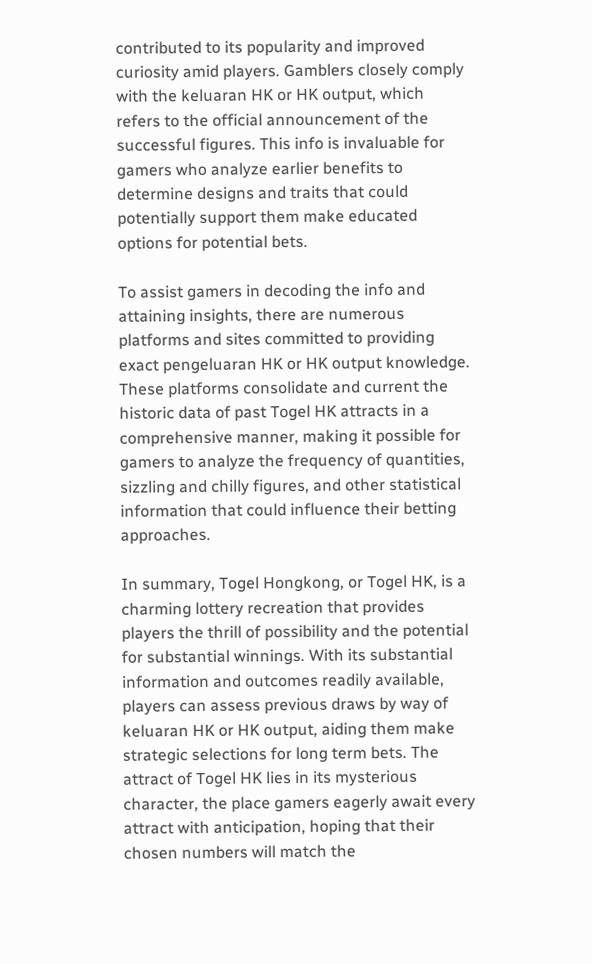contributed to its popularity and improved curiosity amid players. Gamblers closely comply with the keluaran HK or HK output, which refers to the official announcement of the successful figures. This info is invaluable for gamers who analyze earlier benefits to determine designs and traits that could potentially support them make educated options for potential bets.

To assist gamers in decoding the info and attaining insights, there are numerous platforms and sites committed to providing exact pengeluaran HK or HK output knowledge. These platforms consolidate and current the historic data of past Togel HK attracts in a comprehensive manner, making it possible for gamers to analyze the frequency of quantities, sizzling and chilly figures, and other statistical information that could influence their betting approaches.

In summary, Togel Hongkong, or Togel HK, is a charming lottery recreation that provides players the thrill of possibility and the potential for substantial winnings. With its substantial information and outcomes readily available, players can assess previous draws by way of keluaran HK or HK output, aiding them make strategic selections for long term bets. The attract of Togel HK lies in its mysterious character, the place gamers eagerly await every attract with anticipation, hoping that their chosen numbers will match the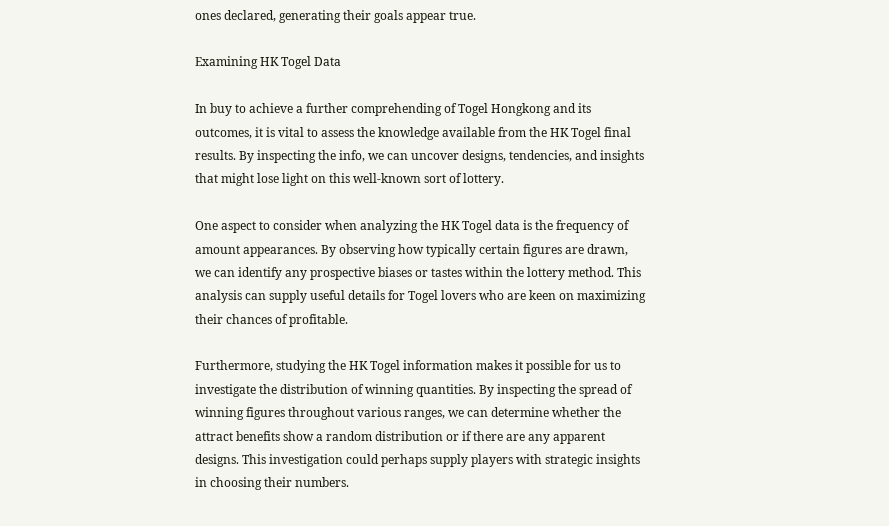ones declared, generating their goals appear true.

Examining HK Togel Data

In buy to achieve a further comprehending of Togel Hongkong and its outcomes, it is vital to assess the knowledge available from the HK Togel final results. By inspecting the info, we can uncover designs, tendencies, and insights that might lose light on this well-known sort of lottery.

One aspect to consider when analyzing the HK Togel data is the frequency of amount appearances. By observing how typically certain figures are drawn, we can identify any prospective biases or tastes within the lottery method. This analysis can supply useful details for Togel lovers who are keen on maximizing their chances of profitable.

Furthermore, studying the HK Togel information makes it possible for us to investigate the distribution of winning quantities. By inspecting the spread of winning figures throughout various ranges, we can determine whether the attract benefits show a random distribution or if there are any apparent designs. This investigation could perhaps supply players with strategic insights in choosing their numbers.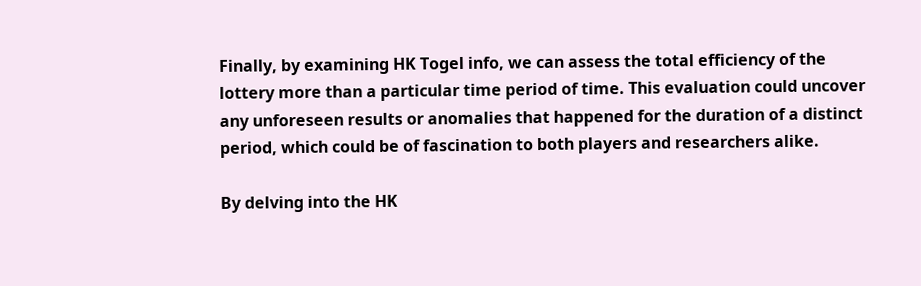Finally, by examining HK Togel info, we can assess the total efficiency of the lottery more than a particular time period of time. This evaluation could uncover any unforeseen results or anomalies that happened for the duration of a distinct period, which could be of fascination to both players and researchers alike.

By delving into the HK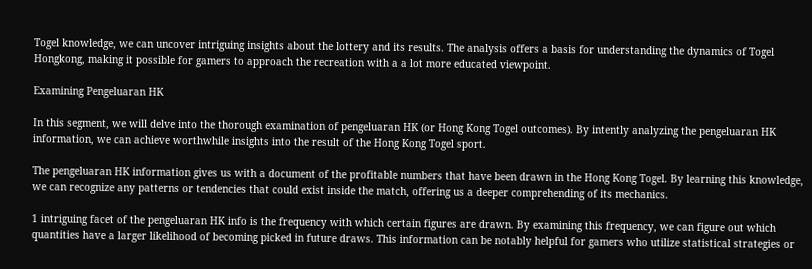Togel knowledge, we can uncover intriguing insights about the lottery and its results. The analysis offers a basis for understanding the dynamics of Togel Hongkong, making it possible for gamers to approach the recreation with a a lot more educated viewpoint.

Examining Pengeluaran HK

In this segment, we will delve into the thorough examination of pengeluaran HK (or Hong Kong Togel outcomes). By intently analyzing the pengeluaran HK information, we can achieve worthwhile insights into the result of the Hong Kong Togel sport.

The pengeluaran HK information gives us with a document of the profitable numbers that have been drawn in the Hong Kong Togel. By learning this knowledge, we can recognize any patterns or tendencies that could exist inside the match, offering us a deeper comprehending of its mechanics.

1 intriguing facet of the pengeluaran HK info is the frequency with which certain figures are drawn. By examining this frequency, we can figure out which quantities have a larger likelihood of becoming picked in future draws. This information can be notably helpful for gamers who utilize statistical strategies or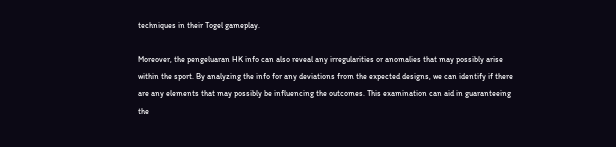techniques in their Togel gameplay.

Moreover, the pengeluaran HK info can also reveal any irregularities or anomalies that may possibly arise within the sport. By analyzing the info for any deviations from the expected designs, we can identify if there are any elements that may possibly be influencing the outcomes. This examination can aid in guaranteeing the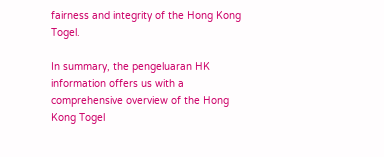fairness and integrity of the Hong Kong Togel.

In summary, the pengeluaran HK information offers us with a comprehensive overview of the Hong Kong Togel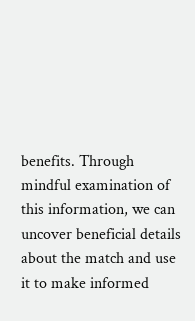benefits. Through mindful examination of this information, we can uncover beneficial details about the match and use it to make informed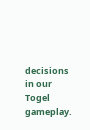decisions in our Togel gameplay.